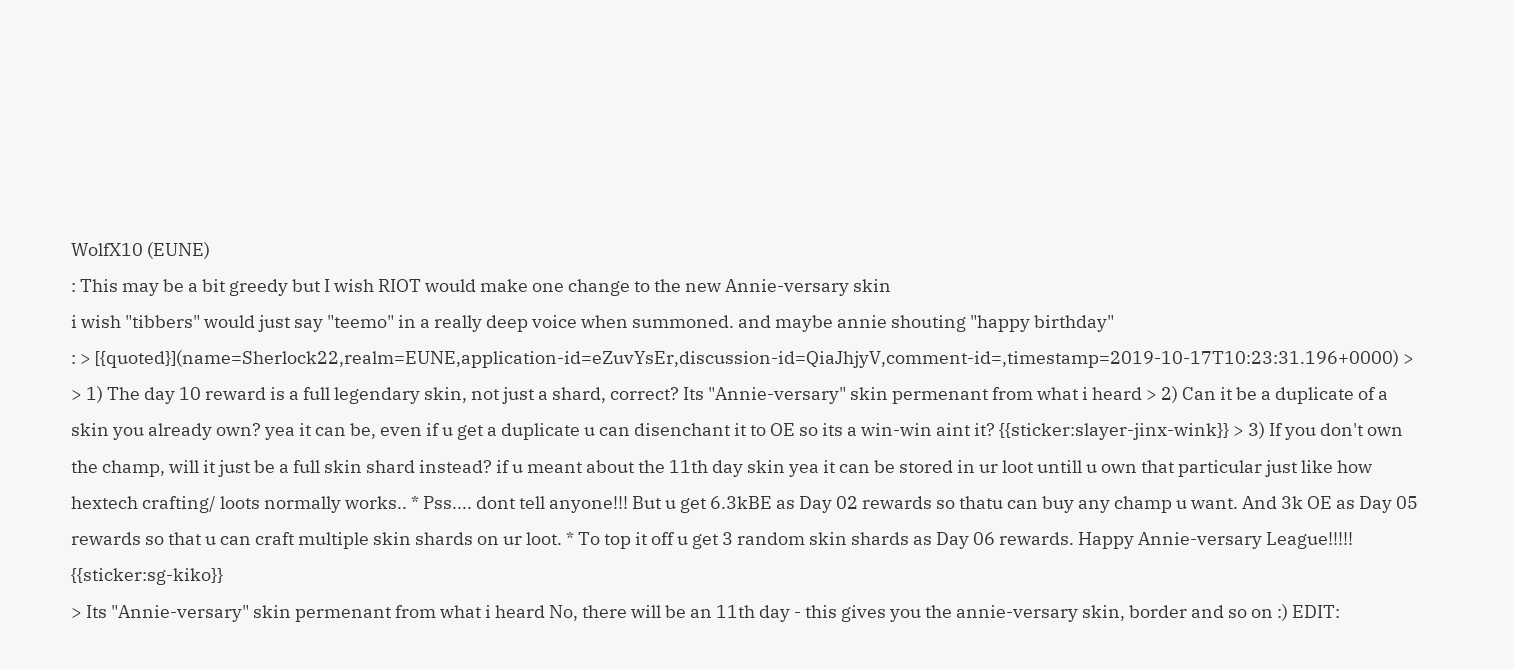WolfX10 (EUNE)
: This may be a bit greedy but I wish RIOT would make one change to the new Annie-versary skin
i wish "tibbers" would just say "teemo" in a really deep voice when summoned. and maybe annie shouting "happy birthday"
: > [{quoted}](name=Sherlock22,realm=EUNE,application-id=eZuvYsEr,discussion-id=QiaJhjyV,comment-id=,timestamp=2019-10-17T10:23:31.196+0000) > > 1) The day 10 reward is a full legendary skin, not just a shard, correct? Its "Annie-versary" skin permenant from what i heard > 2) Can it be a duplicate of a skin you already own? yea it can be, even if u get a duplicate u can disenchant it to OE so its a win-win aint it? {{sticker:slayer-jinx-wink}} > 3) If you don't own the champ, will it just be a full skin shard instead? if u meant about the 11th day skin yea it can be stored in ur loot untill u own that particular just like how hextech crafting/ loots normally works.. * Pss.... dont tell anyone!!! But u get 6.3kBE as Day 02 rewards so thatu can buy any champ u want. And 3k OE as Day 05 rewards so that u can craft multiple skin shards on ur loot. * To top it off u get 3 random skin shards as Day 06 rewards. Happy Annie-versary League!!!!! {{sticker:sg-kiko}}
> Its "Annie-versary" skin permenant from what i heard No, there will be an 11th day - this gives you the annie-versary skin, border and so on :) EDIT: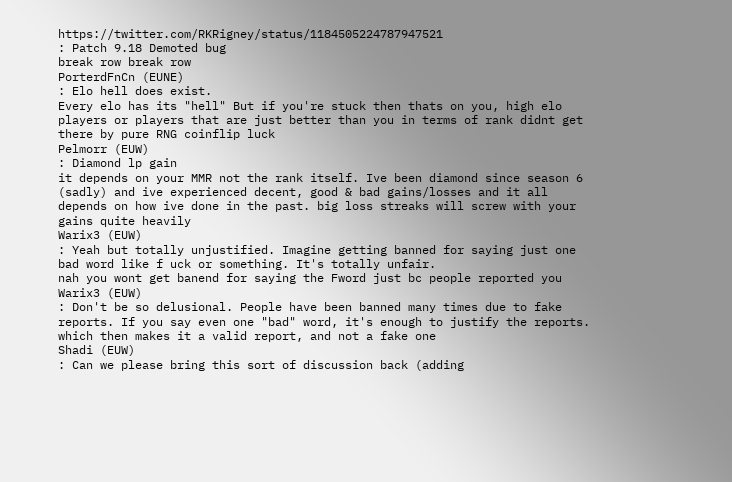https://twitter.com/RKRigney/status/1184505224787947521
: Patch 9.18 Demoted bug
break row break row
PorterdFnCn (EUNE)
: Elo hell does exist.
Every elo has its "hell" But if you're stuck then thats on you, high elo players or players that are just better than you in terms of rank didnt get there by pure RNG coinflip luck
Pelmorr (EUW)
: Diamond lp gain
it depends on your MMR not the rank itself. Ive been diamond since season 6 (sadly) and ive experienced decent, good & bad gains/losses and it all depends on how ive done in the past. big loss streaks will screw with your gains quite heavily
Warix3 (EUW)
: Yeah but totally unjustified. Imagine getting banned for saying just one bad word like f uck or something. It's totally unfair.
nah you wont get banend for saying the Fword just bc people reported you
Warix3 (EUW)
: Don't be so delusional. People have been banned many times due to fake reports. If you say even one "bad" word, it's enough to justify the reports.
which then makes it a valid report, and not a fake one
Shadi (EUW)
: Can we please bring this sort of discussion back (adding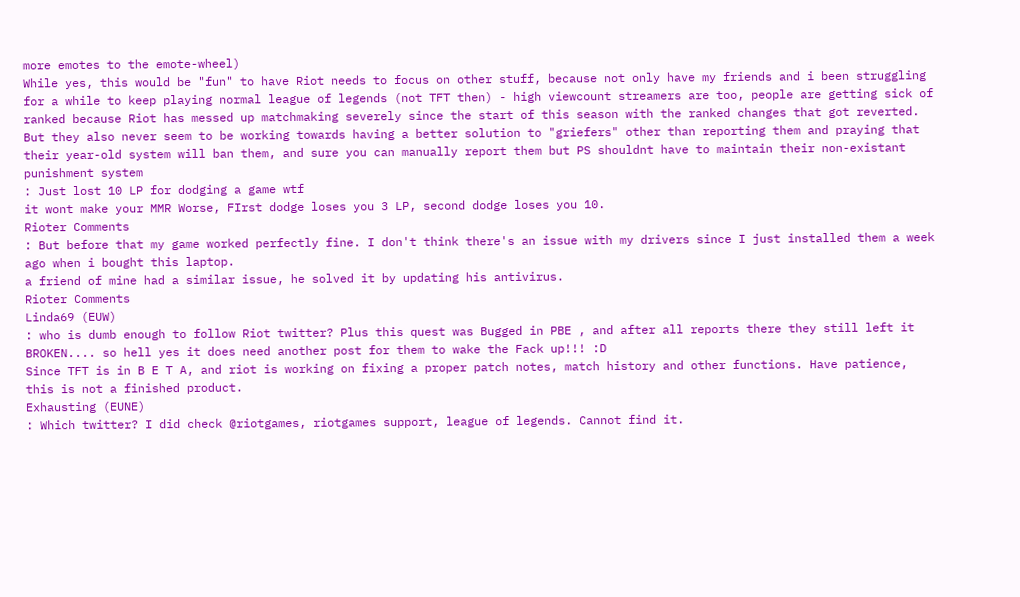more emotes to the emote-wheel)
While yes, this would be "fun" to have Riot needs to focus on other stuff, because not only have my friends and i been struggling for a while to keep playing normal league of legends (not TFT then) - high viewcount streamers are too, people are getting sick of ranked because Riot has messed up matchmaking severely since the start of this season with the ranked changes that got reverted. But they also never seem to be working towards having a better solution to "griefers" other than reporting them and praying that their year-old system will ban them, and sure you can manually report them but PS shouldnt have to maintain their non-existant punishment system
: Just lost 10 LP for dodging a game wtf
it wont make your MMR Worse, FIrst dodge loses you 3 LP, second dodge loses you 10.
Rioter Comments
: But before that my game worked perfectly fine. I don't think there's an issue with my drivers since I just installed them a week ago when i bought this laptop.
a friend of mine had a similar issue, he solved it by updating his antivirus.
Rioter Comments
Linda69 (EUW)
: who is dumb enough to follow Riot twitter? Plus this quest was Bugged in PBE , and after all reports there they still left it BROKEN.... so hell yes it does need another post for them to wake the Fack up!!! :D
Since TFT is in B E T A, and riot is working on fixing a proper patch notes, match history and other functions. Have patience, this is not a finished product.
Exhausting (EUNE)
: Which twitter? I did check @riotgames, riotgames support, league of legends. Cannot find it.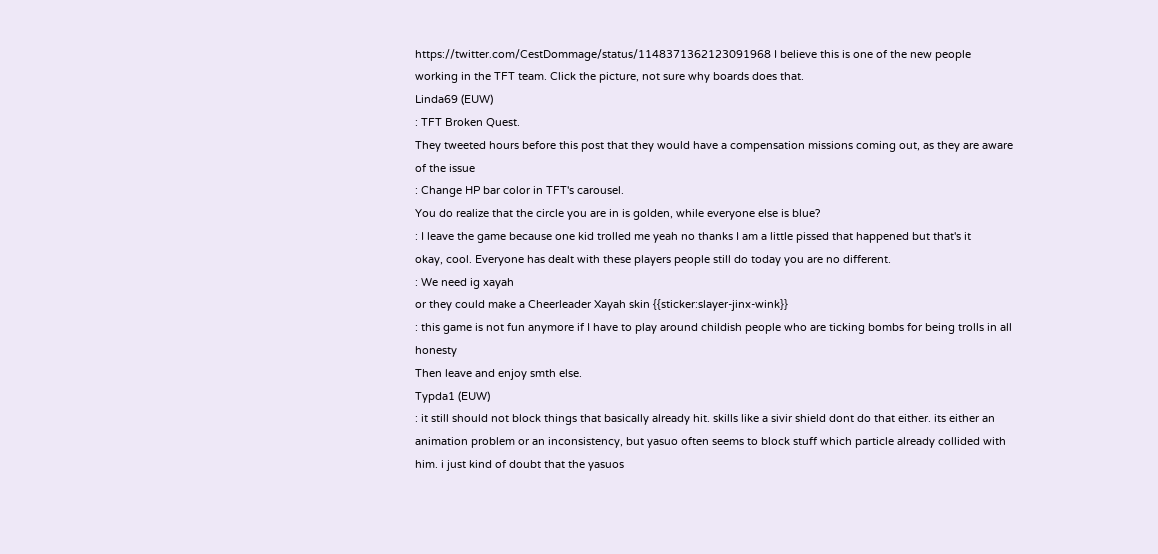https://twitter.com/CestDommage/status/1148371362123091968 I believe this is one of the new people working in the TFT team. Click the picture, not sure why boards does that.
Linda69 (EUW)
: TFT Broken Quest.
They tweeted hours before this post that they would have a compensation missions coming out, as they are aware of the issue
: Change HP bar color in TFT's carousel.
You do realize that the circle you are in is golden, while everyone else is blue?
: I leave the game because one kid trolled me yeah no thanks I am a little pissed that happened but that's it
okay, cool. Everyone has dealt with these players people still do today you are no different.
: We need ig xayah
or they could make a Cheerleader Xayah skin {{sticker:slayer-jinx-wink}}
: this game is not fun anymore if I have to play around childish people who are ticking bombs for being trolls in all honesty
Then leave and enjoy smth else.
Typda1 (EUW)
: it still should not block things that basically already hit. skills like a sivir shield dont do that either. its either an animation problem or an inconsistency, but yasuo often seems to block stuff which particle already collided with him. i just kind of doubt that the yasuos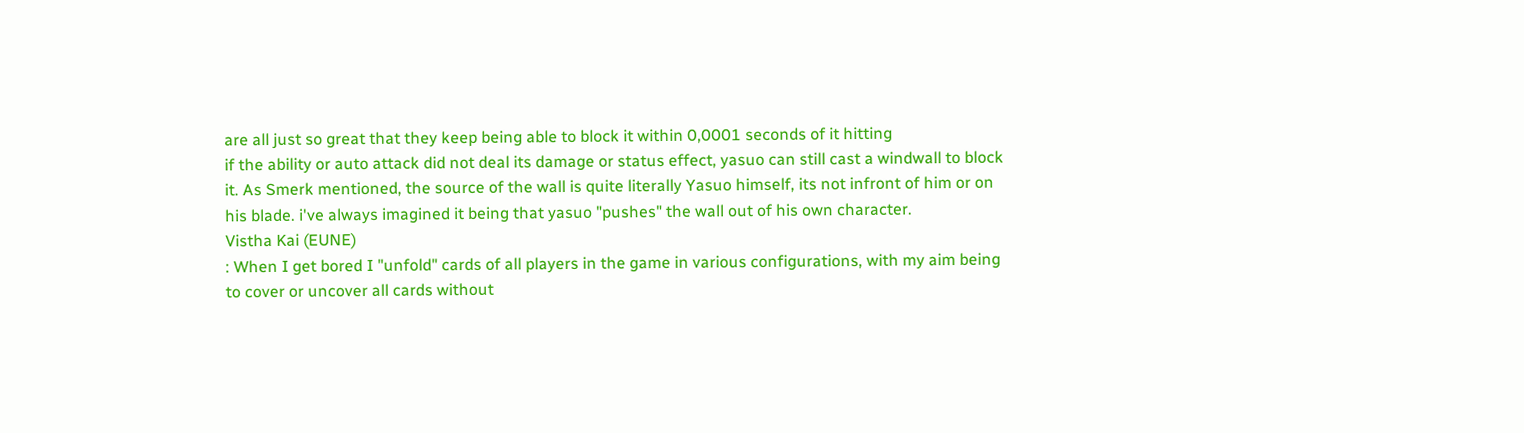are all just so great that they keep being able to block it within 0,0001 seconds of it hitting
if the ability or auto attack did not deal its damage or status effect, yasuo can still cast a windwall to block it. As Smerk mentioned, the source of the wall is quite literally Yasuo himself, its not infront of him or on his blade. i've always imagined it being that yasuo "pushes" the wall out of his own character.
Vistha Kai (EUNE)
: When I get bored I "unfold" cards of all players in the game in various configurations, with my aim being to cover or uncover all cards without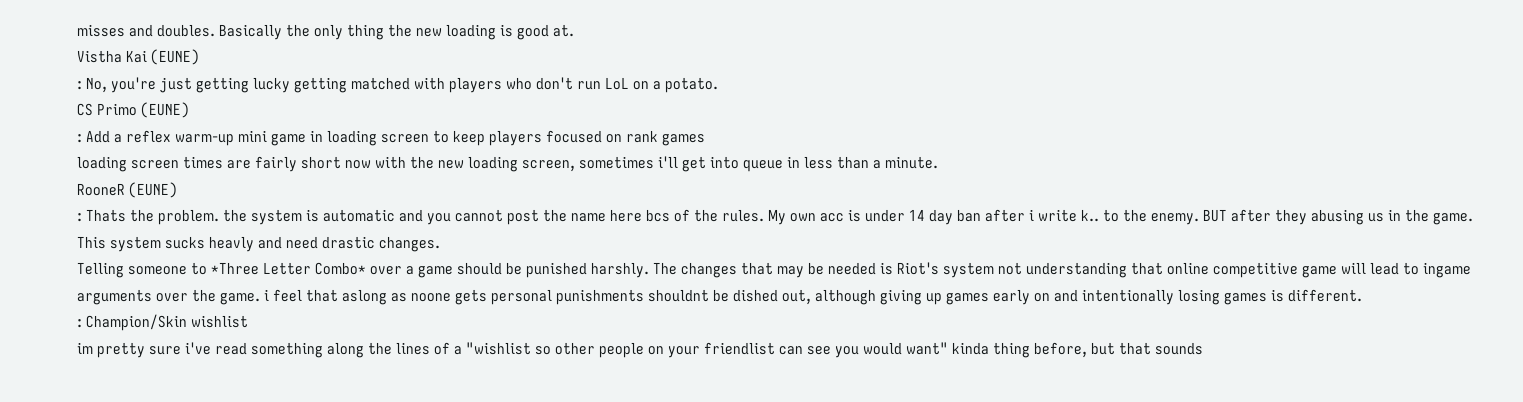misses and doubles. Basically the only thing the new loading is good at.
Vistha Kai (EUNE)
: No, you're just getting lucky getting matched with players who don't run LoL on a potato.
CS Primo (EUNE)
: Add a reflex warm-up mini game in loading screen to keep players focused on rank games
loading screen times are fairly short now with the new loading screen, sometimes i'll get into queue in less than a minute.
RooneR (EUNE)
: Thats the problem. the system is automatic and you cannot post the name here bcs of the rules. My own acc is under 14 day ban after i write k.. to the enemy. BUT after they abusing us in the game. This system sucks heavly and need drastic changes.
Telling someone to *Three Letter Combo* over a game should be punished harshly. The changes that may be needed is Riot's system not understanding that online competitive game will lead to ingame arguments over the game. i feel that aslong as noone gets personal punishments shouldnt be dished out, although giving up games early on and intentionally losing games is different.
: Champion/Skin wishlist
im pretty sure i've read something along the lines of a "wishlist so other people on your friendlist can see you would want" kinda thing before, but that sounds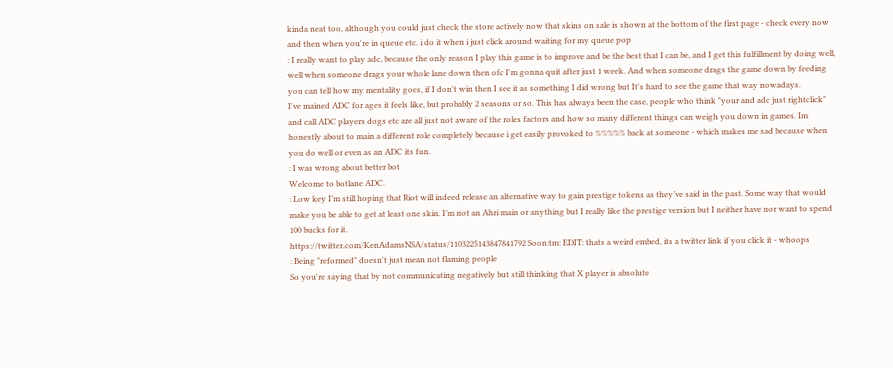kinda neat too, although you could just check the store actively now that skins on sale is shown at the bottom of the first page - check every now and then when you're in queue etc. i do it when i just click around waiting for my queue pop
: I really want to play adc, because the only reason I play this game is to improve and be the best that I can be, and I get this fulfillment by doing well, well when someone drags your whole lane down then ofc I'm gonna quit after just 1 week. And when someone drags the game down by feeding you can tell how my mentality goes, if I don't win then I see it as something I did wrong but It's hard to see the game that way nowadays.
I've mained ADC for ages it feels like, but probably 2 seasons or so. This has always been the case, people who think "your and adc just rightclick" and call ADC players dogs etc are all just not aware of the roles factors and how so many different things can weigh you down in games. Im honestly about to main a different role completely because i get easily provoked to %%%%% back at someone - which makes me sad because when you do well or even as an ADC its fun.
: I was wrong about better bot
Welcome to botlane ADC.
: Low key I’m still hoping that Riot will indeed release an alternative way to gain prestige tokens as they’ve said in the past. Some way that would make you be able to get at least one skin. I’m not an Ahri main or anything but I really like the prestige version but I neither have nor want to spend 100 bucks for it.
https://twitter.com/KenAdamsNSA/status/1103225143847841792 Soon:tm: EDIT: thats a weird embed, its a twitter link if you click it - whoops
: Being "reformed" doesn't just mean not flaming people
So you're saying that by not communicating negatively but still thinking that X player is absolute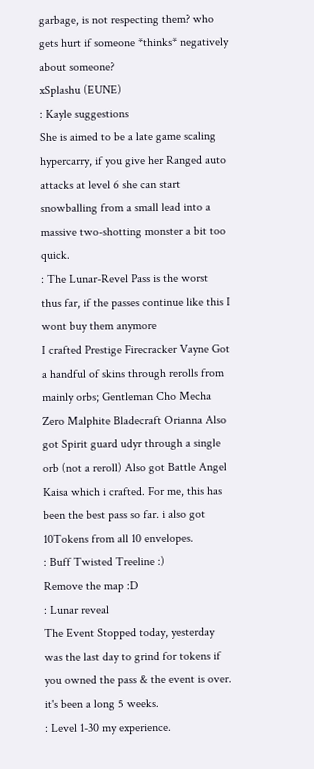garbage, is not respecting them? who gets hurt if someone *thinks* negatively about someone?
xSplashu (EUNE)
: Kayle suggestions
She is aimed to be a late game scaling hypercarry, if you give her Ranged auto attacks at level 6 she can start snowballing from a small lead into a massive two-shotting monster a bit too quick.
: The Lunar-Revel Pass is the worst thus far, if the passes continue like this I wont buy them anymore
I crafted Prestige Firecracker Vayne Got a handful of skins through rerolls from mainly orbs; Gentleman Cho Mecha Zero Malphite Bladecraft Orianna Also got Spirit guard udyr through a single orb (not a reroll) Also got Battle Angel Kaisa which i crafted. For me, this has been the best pass so far. i also got 10Tokens from all 10 envelopes.
: Buff Twisted Treeline :)
Remove the map :D
: Lunar reveal
The Event Stopped today, yesterday was the last day to grind for tokens if you owned the pass & the event is over. it's been a long 5 weeks.
: Level 1-30 my experience.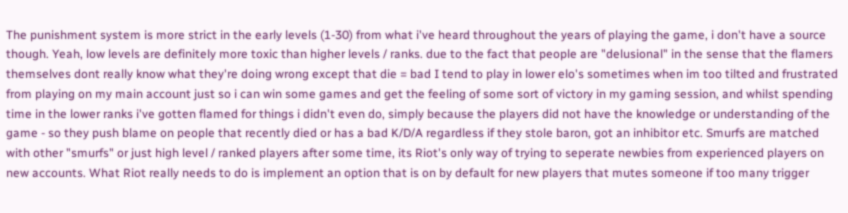The punishment system is more strict in the early levels (1-30) from what i've heard throughout the years of playing the game, i don't have a source though. Yeah, low levels are definitely more toxic than higher levels / ranks. due to the fact that people are "delusional" in the sense that the flamers themselves dont really know what they're doing wrong except that die = bad I tend to play in lower elo's sometimes when im too tilted and frustrated from playing on my main account just so i can win some games and get the feeling of some sort of victory in my gaming session, and whilst spending time in the lower ranks i've gotten flamed for things i didn't even do, simply because the players did not have the knowledge or understanding of the game - so they push blame on people that recently died or has a bad K/D/A regardless if they stole baron, got an inhibitor etc. Smurfs are matched with other "smurfs" or just high level / ranked players after some time, its Riot's only way of trying to seperate newbies from experienced players on new accounts. What Riot really needs to do is implement an option that is on by default for new players that mutes someone if too many trigger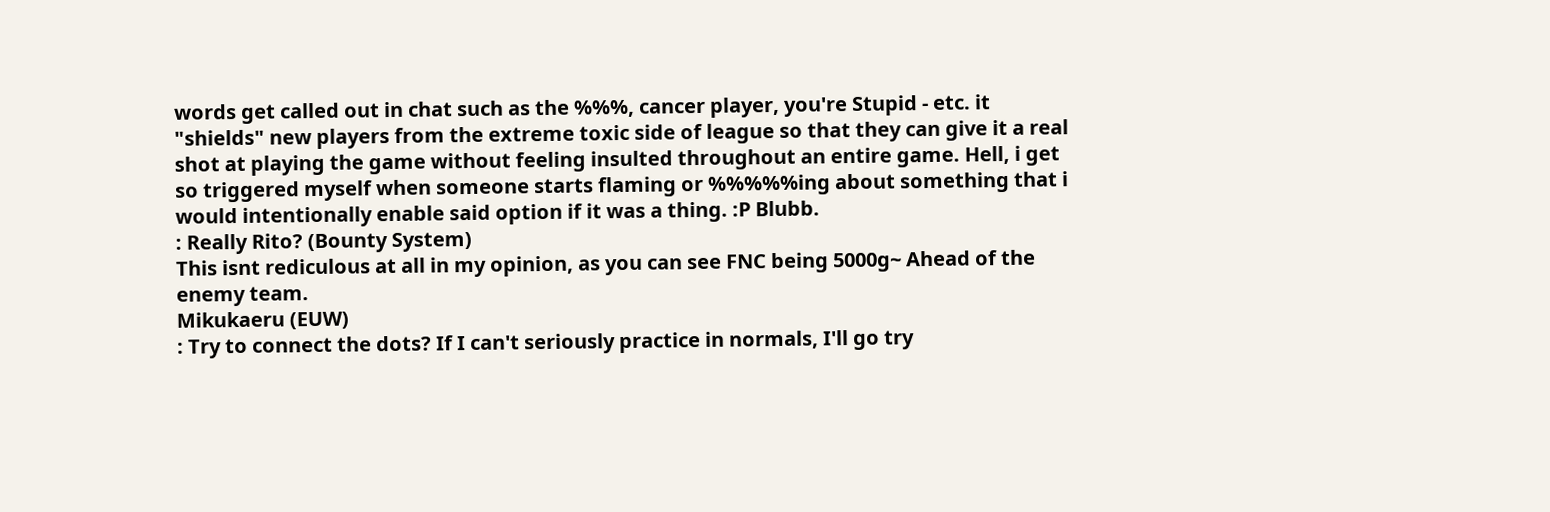words get called out in chat such as the %%%, cancer player, you're Stupid - etc. it "shields" new players from the extreme toxic side of league so that they can give it a real shot at playing the game without feeling insulted throughout an entire game. Hell, i get so triggered myself when someone starts flaming or %%%%%ing about something that i would intentionally enable said option if it was a thing. :P Blubb.
: Really Rito? (Bounty System)
This isnt rediculous at all in my opinion, as you can see FNC being 5000g~ Ahead of the enemy team.
Mikukaeru (EUW)
: Try to connect the dots? If I can't seriously practice in normals, I'll go try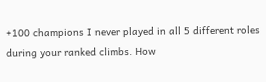+100 champions I never played in all 5 different roles during your ranked climbs. How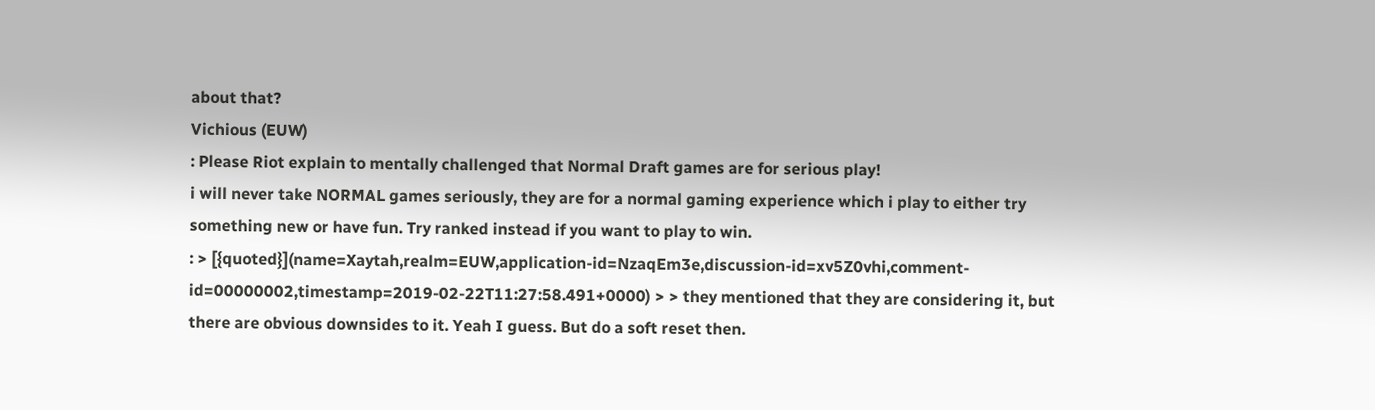about that?
Vichious (EUW)
: Please Riot explain to mentally challenged that Normal Draft games are for serious play!
i will never take NORMAL games seriously, they are for a normal gaming experience which i play to either try something new or have fun. Try ranked instead if you want to play to win.
: > [{quoted}](name=Xaytah,realm=EUW,application-id=NzaqEm3e,discussion-id=xv5Z0vhi,comment-id=00000002,timestamp=2019-02-22T11:27:58.491+0000) > > they mentioned that they are considering it, but there are obvious downsides to it. Yeah I guess. But do a soft reset then.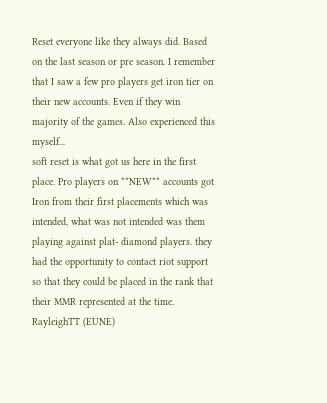Reset everyone like they always did. Based on the last season or pre season. I remember that I saw a few pro players get iron tier on their new accounts. Even if they win majority of the games. Also experienced this myself...
soft reset is what got us here in the first place. Pro players on **NEW** accounts got Iron from their first placements which was intended, what was not intended was them playing against plat- diamond players. they had the opportunity to contact riot support so that they could be placed in the rank that their MMR represented at the time.
RayleighTT (EUNE)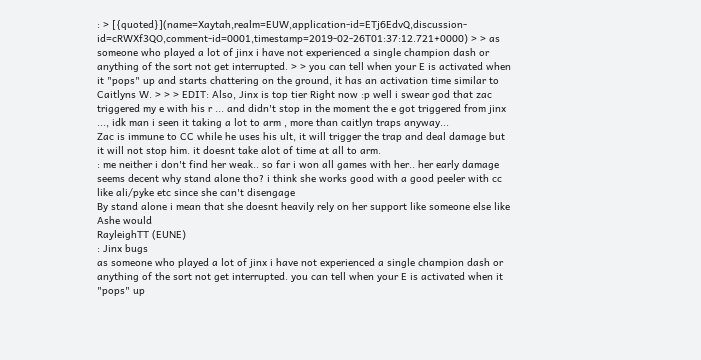: > [{quoted}](name=Xaytah,realm=EUW,application-id=ETj6EdvQ,discussion-id=cRWXf3QO,comment-id=0001,timestamp=2019-02-26T01:37:12.721+0000) > > as someone who played a lot of jinx i have not experienced a single champion dash or anything of the sort not get interrupted. > > you can tell when your E is activated when it "pops" up and starts chattering on the ground, it has an activation time similar to Caitlyns W. > > > EDIT: Also, Jinx is top tier Right now :p well i swear god that zac triggered my e with his r ... and didn't stop in the moment the e got triggered from jinx ..., idk man i seen it taking a lot to arm , more than caitlyn traps anyway...
Zac is immune to CC while he uses his ult, it will trigger the trap and deal damage but it will not stop him. it doesnt take alot of time at all to arm.
: me neither i don't find her weak.. so far i won all games with her.. her early damage seems decent why stand alone tho? i think she works good with a good peeler with cc like ali/pyke etc since she can't disengage
By stand alone i mean that she doesnt heavily rely on her support like someone else like Ashe would
RayleighTT (EUNE)
: Jinx bugs
as someone who played a lot of jinx i have not experienced a single champion dash or anything of the sort not get interrupted. you can tell when your E is activated when it "pops" up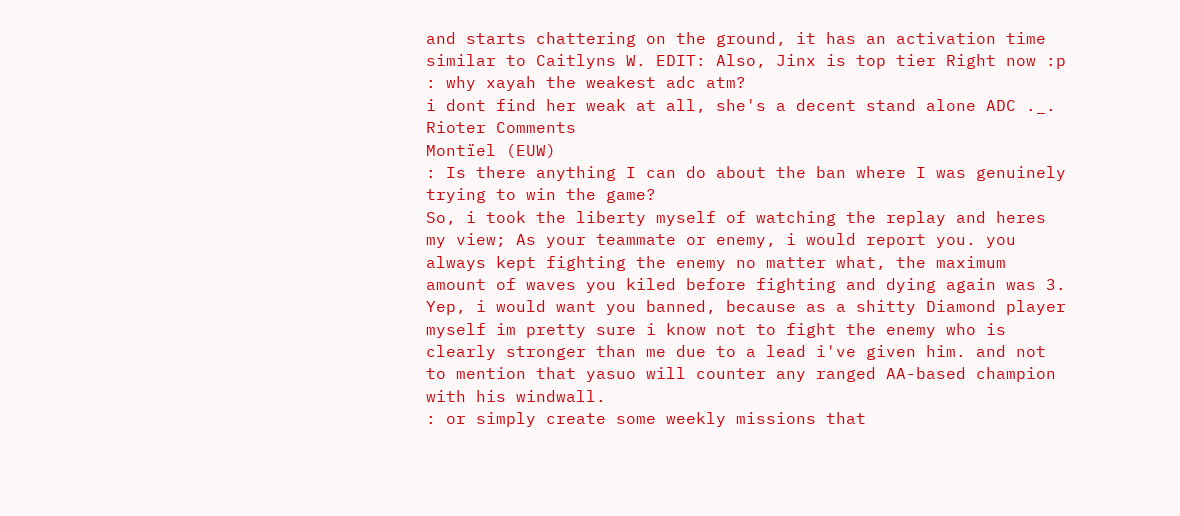and starts chattering on the ground, it has an activation time similar to Caitlyns W. EDIT: Also, Jinx is top tier Right now :p
: why xayah the weakest adc atm?
i dont find her weak at all, she's a decent stand alone ADC ._.
Rioter Comments
Montïel (EUW)
: Is there anything I can do about the ban where I was genuinely trying to win the game?
So, i took the liberty myself of watching the replay and heres my view; As your teammate or enemy, i would report you. you always kept fighting the enemy no matter what, the maximum amount of waves you kiled before fighting and dying again was 3. Yep, i would want you banned, because as a shitty Diamond player myself im pretty sure i know not to fight the enemy who is clearly stronger than me due to a lead i've given him. and not to mention that yasuo will counter any ranged AA-based champion with his windwall.
: or simply create some weekly missions that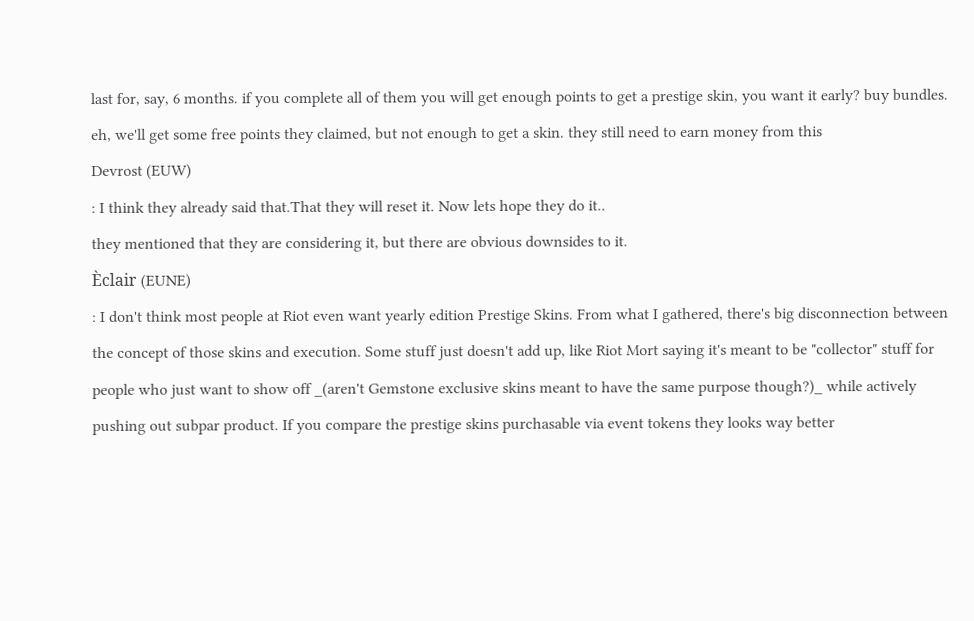last for, say, 6 months. if you complete all of them you will get enough points to get a prestige skin, you want it early? buy bundles.
eh, we'll get some free points they claimed, but not enough to get a skin. they still need to earn money from this
Devrost (EUW)
: I think they already said that.That they will reset it. Now lets hope they do it..
they mentioned that they are considering it, but there are obvious downsides to it.
Èclair (EUNE)
: I don't think most people at Riot even want yearly edition Prestige Skins. From what I gathered, there's big disconnection between the concept of those skins and execution. Some stuff just doesn't add up, like Riot Mort saying it's meant to be "collector" stuff for people who just want to show off _(aren't Gemstone exclusive skins meant to have the same purpose though?)_ while actively pushing out subpar product. If you compare the prestige skins purchasable via event tokens they looks way better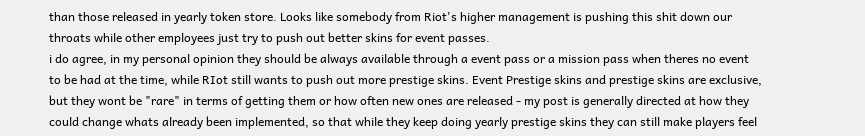than those released in yearly token store. Looks like somebody from Riot's higher management is pushing this shit down our throats while other employees just try to push out better skins for event passes.
i do agree, in my personal opinion they should be always available through a event pass or a mission pass when theres no event to be had at the time, while RIot still wants to push out more prestige skins. Event Prestige skins and prestige skins are exclusive, but they wont be "rare" in terms of getting them or how often new ones are released - my post is generally directed at how they could change whats already been implemented, so that while they keep doing yearly prestige skins they can still make players feel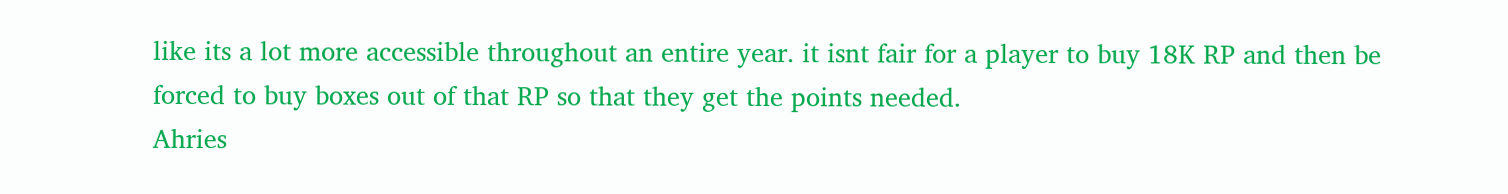like its a lot more accessible throughout an entire year. it isnt fair for a player to buy 18K RP and then be forced to buy boxes out of that RP so that they get the points needed.
Ahries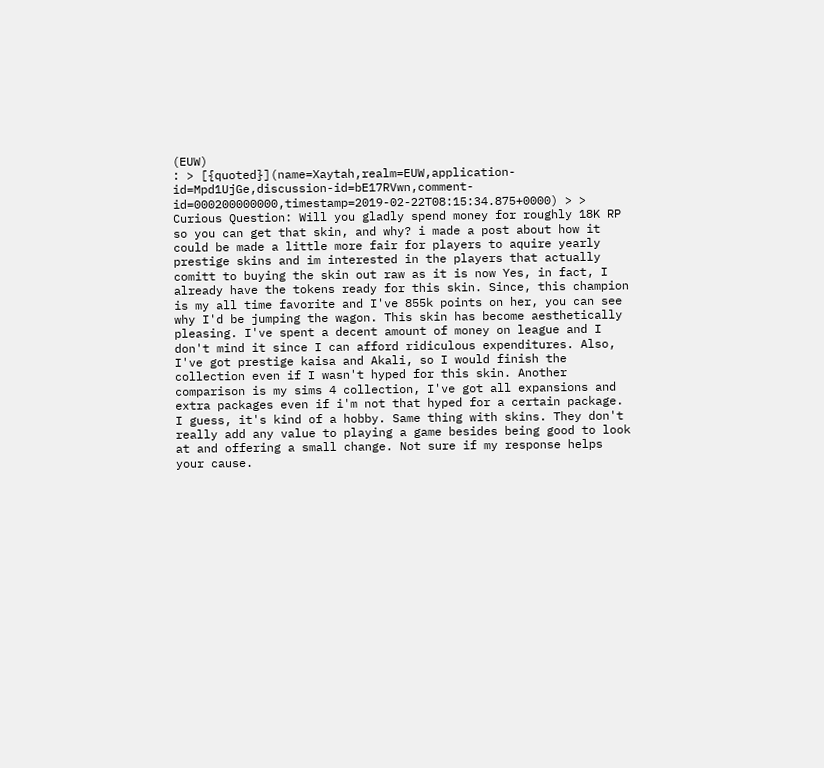(EUW)
: > [{quoted}](name=Xaytah,realm=EUW,application-id=Mpd1UjGe,discussion-id=bE17RVwn,comment-id=000200000000,timestamp=2019-02-22T08:15:34.875+0000) > > Curious Question: Will you gladly spend money for roughly 18K RP so you can get that skin, and why? i made a post about how it could be made a little more fair for players to aquire yearly prestige skins and im interested in the players that actually comitt to buying the skin out raw as it is now Yes, in fact, I already have the tokens ready for this skin. Since, this champion is my all time favorite and I've 855k points on her, you can see why I'd be jumping the wagon. This skin has become aesthetically pleasing. I've spent a decent amount of money on league and I don't mind it since I can afford ridiculous expenditures. Also, I've got prestige kaisa and Akali, so I would finish the collection even if I wasn't hyped for this skin. Another comparison is my sims 4 collection, I've got all expansions and extra packages even if i'm not that hyped for a certain package. I guess, it's kind of a hobby. Same thing with skins. They don't really add any value to playing a game besides being good to look at and offering a small change. Not sure if my response helps your cause.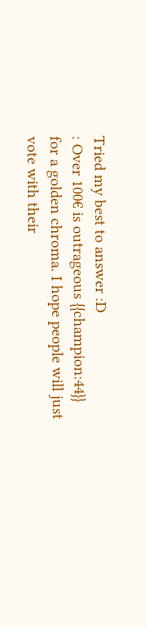Tried my best to answer :D
: Over 100€ is outrageous {{champion:44}} for a golden chroma. I hope people will just vote with their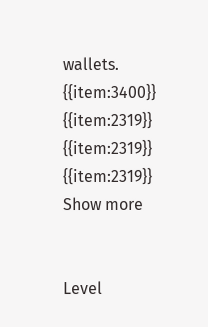wallets. {{item:3400}}
{{item:2319}} {{item:2319}} {{item:2319}}
Show more


Level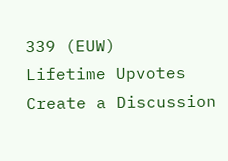339 (EUW)
Lifetime Upvotes
Create a Discussion